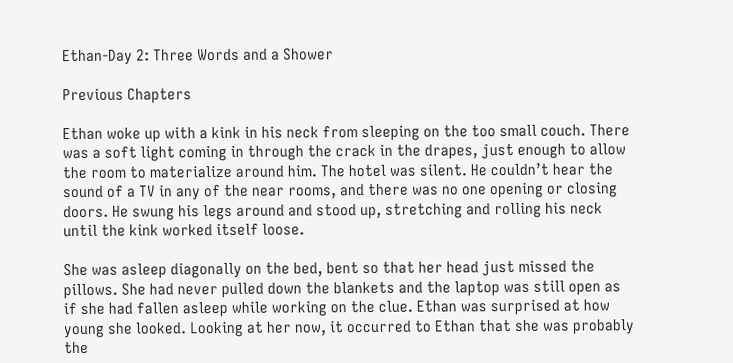Ethan-Day 2: Three Words and a Shower

Previous Chapters

Ethan woke up with a kink in his neck from sleeping on the too small couch. There was a soft light coming in through the crack in the drapes, just enough to allow the room to materialize around him. The hotel was silent. He couldn’t hear the sound of a TV in any of the near rooms, and there was no one opening or closing doors. He swung his legs around and stood up, stretching and rolling his neck until the kink worked itself loose.

She was asleep diagonally on the bed, bent so that her head just missed the pillows. She had never pulled down the blankets and the laptop was still open as if she had fallen asleep while working on the clue. Ethan was surprised at how young she looked. Looking at her now, it occurred to Ethan that she was probably the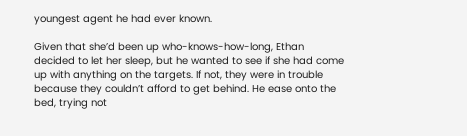youngest agent he had ever known.

Given that she’d been up who-knows-how-long, Ethan decided to let her sleep, but he wanted to see if she had come up with anything on the targets. If not, they were in trouble because they couldn’t afford to get behind. He ease onto the bed, trying not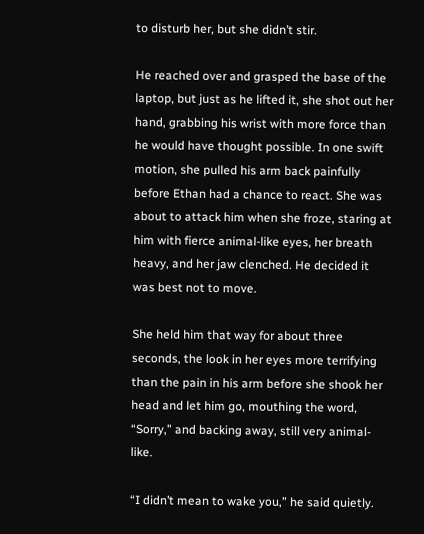to disturb her, but she didn’t stir.

He reached over and grasped the base of the laptop, but just as he lifted it, she shot out her hand, grabbing his wrist with more force than he would have thought possible. In one swift motion, she pulled his arm back painfully before Ethan had a chance to react. She was about to attack him when she froze, staring at him with fierce animal-like eyes, her breath heavy, and her jaw clenched. He decided it was best not to move.

She held him that way for about three seconds, the look in her eyes more terrifying than the pain in his arm before she shook her head and let him go, mouthing the word, “Sorry,” and backing away, still very animal-like.

“I didn’t mean to wake you,” he said quietly.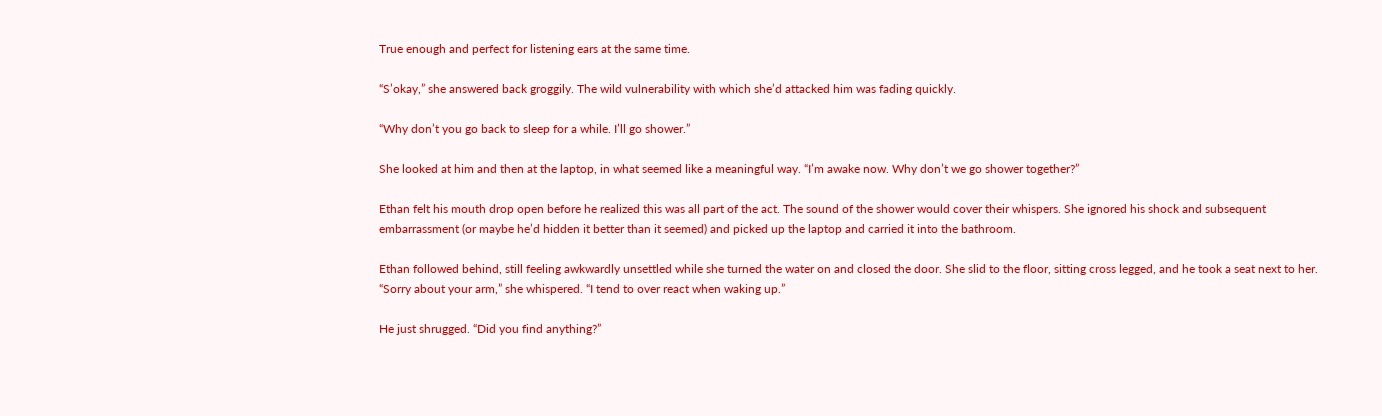True enough and perfect for listening ears at the same time.

“S’okay,” she answered back groggily. The wild vulnerability with which she’d attacked him was fading quickly.

“Why don’t you go back to sleep for a while. I’ll go shower.”

She looked at him and then at the laptop, in what seemed like a meaningful way. “I’m awake now. Why don’t we go shower together?”

Ethan felt his mouth drop open before he realized this was all part of the act. The sound of the shower would cover their whispers. She ignored his shock and subsequent embarrassment (or maybe he’d hidden it better than it seemed) and picked up the laptop and carried it into the bathroom.

Ethan followed behind, still feeling awkwardly unsettled while she turned the water on and closed the door. She slid to the floor, sitting cross legged, and he took a seat next to her. “Sorry about your arm,” she whispered. “I tend to over react when waking up.”

He just shrugged. “Did you find anything?”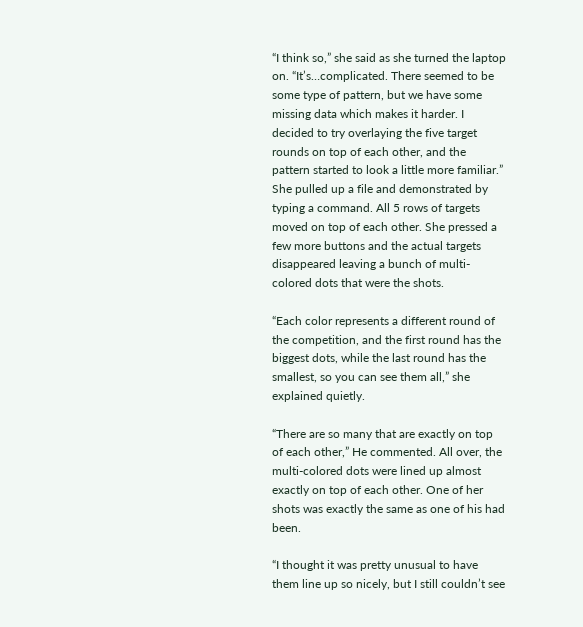“I think so,” she said as she turned the laptop on. “It’s…complicated. There seemed to be some type of pattern, but we have some missing data which makes it harder. I decided to try overlaying the five target rounds on top of each other, and the pattern started to look a little more familiar.” She pulled up a file and demonstrated by typing a command. All 5 rows of targets moved on top of each other. She pressed a few more buttons and the actual targets disappeared leaving a bunch of multi-colored dots that were the shots.

“Each color represents a different round of the competition, and the first round has the biggest dots, while the last round has the smallest, so you can see them all,” she explained quietly.

“There are so many that are exactly on top of each other,” He commented. All over, the multi-colored dots were lined up almost exactly on top of each other. One of her shots was exactly the same as one of his had been.

“I thought it was pretty unusual to have them line up so nicely, but I still couldn’t see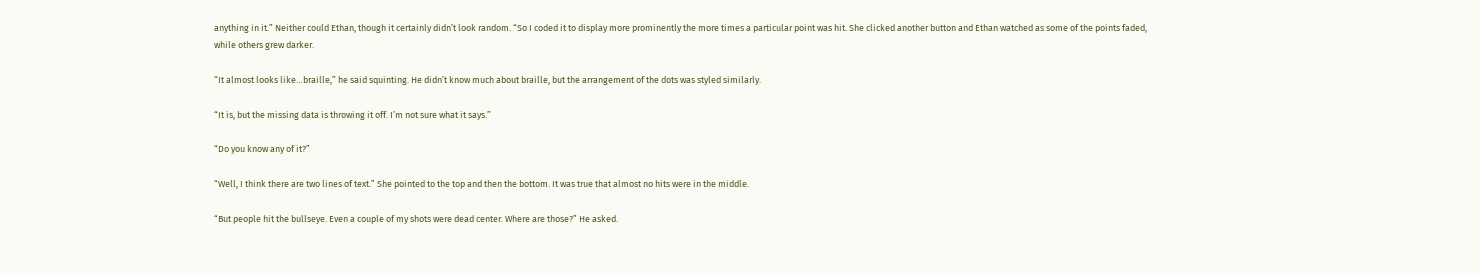anything in it.” Neither could Ethan, though it certainly didn’t look random. “So I coded it to display more prominently the more times a particular point was hit. She clicked another button and Ethan watched as some of the points faded, while others grew darker.

“It almost looks like…braille,” he said squinting. He didn’t know much about braille, but the arrangement of the dots was styled similarly.

“It is, but the missing data is throwing it off. I’m not sure what it says.”

“Do you know any of it?”

“Well, I think there are two lines of text.” She pointed to the top and then the bottom. It was true that almost no hits were in the middle.

“But people hit the bullseye. Even a couple of my shots were dead center. Where are those?” He asked.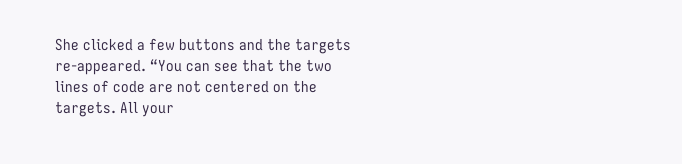She clicked a few buttons and the targets re-appeared. “You can see that the two lines of code are not centered on the targets. All your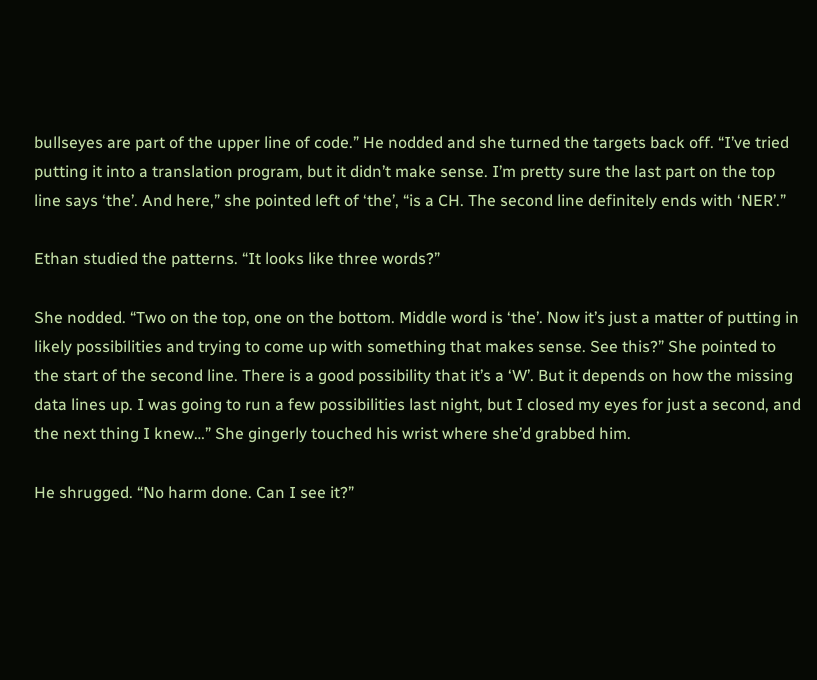bullseyes are part of the upper line of code.” He nodded and she turned the targets back off. “I’ve tried putting it into a translation program, but it didn’t make sense. I’m pretty sure the last part on the top line says ‘the’. And here,” she pointed left of ‘the’, “is a CH. The second line definitely ends with ‘NER’.”

Ethan studied the patterns. “It looks like three words?”

She nodded. “Two on the top, one on the bottom. Middle word is ‘the’. Now it’s just a matter of putting in likely possibilities and trying to come up with something that makes sense. See this?” She pointed to the start of the second line. There is a good possibility that it’s a ‘W’. But it depends on how the missing data lines up. I was going to run a few possibilities last night, but I closed my eyes for just a second, and the next thing I knew…” She gingerly touched his wrist where she’d grabbed him.

He shrugged. “No harm done. Can I see it?”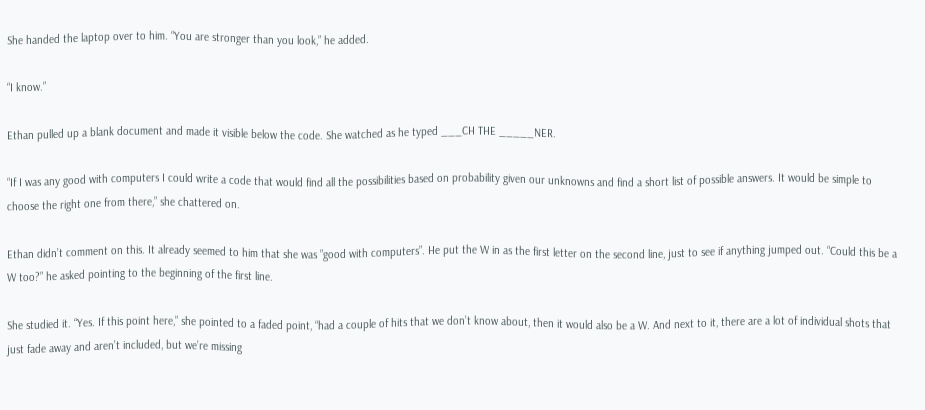She handed the laptop over to him. “You are stronger than you look,” he added.

“I know.”

Ethan pulled up a blank document and made it visible below the code. She watched as he typed ___CH THE _____NER.

“If I was any good with computers I could write a code that would find all the possibilities based on probability given our unknowns and find a short list of possible answers. It would be simple to choose the right one from there,” she chattered on.

Ethan didn’t comment on this. It already seemed to him that she was ”good with computers”. He put the W in as the first letter on the second line, just to see if anything jumped out. “Could this be a W too?” he asked pointing to the beginning of the first line.

She studied it. “Yes. If this point here,” she pointed to a faded point, “had a couple of hits that we don’t know about, then it would also be a W. And next to it, there are a lot of individual shots that just fade away and aren’t included, but we’re missing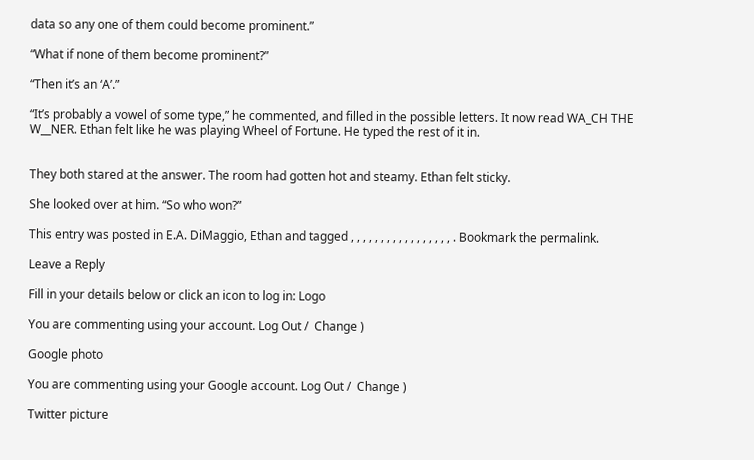data so any one of them could become prominent.”

“What if none of them become prominent?”

“Then it’s an ‘A’.”

“It’s probably a vowel of some type,” he commented, and filled in the possible letters. It now read WA_CH THE W__NER. Ethan felt like he was playing Wheel of Fortune. He typed the rest of it in.


They both stared at the answer. The room had gotten hot and steamy. Ethan felt sticky.

She looked over at him. “So who won?”

This entry was posted in E.A. DiMaggio, Ethan and tagged , , , , , , , , , , , , , , , , , . Bookmark the permalink.

Leave a Reply

Fill in your details below or click an icon to log in: Logo

You are commenting using your account. Log Out /  Change )

Google photo

You are commenting using your Google account. Log Out /  Change )

Twitter picture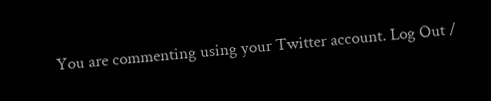You are commenting using your Twitter account. Log Out /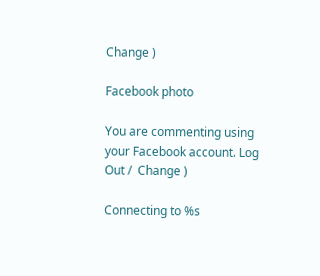Change )

Facebook photo

You are commenting using your Facebook account. Log Out /  Change )

Connecting to %s